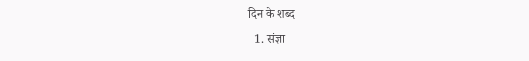दिन के शब्द
  1. संज्ञा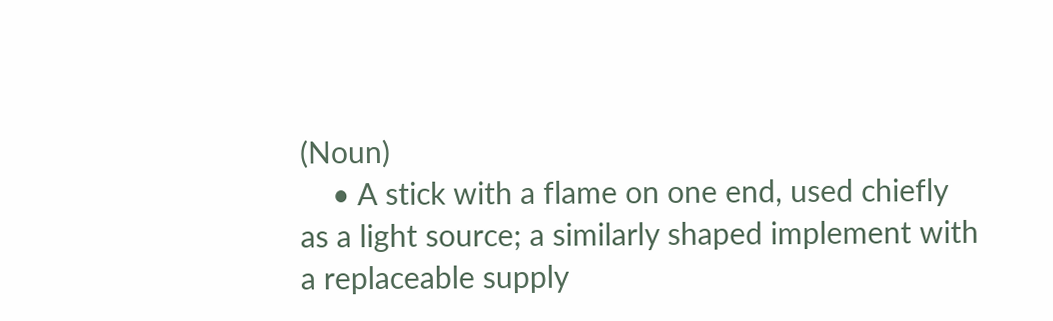(Noun)
    • A stick with a flame on one end, used chiefly as a light source; a similarly shaped implement with a replaceable supply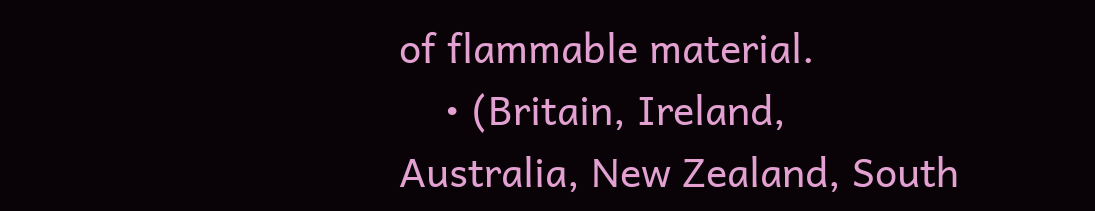of flammable material.
    • (Britain, Ireland, Australia, New Zealand, South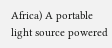Africa) A portable light source powered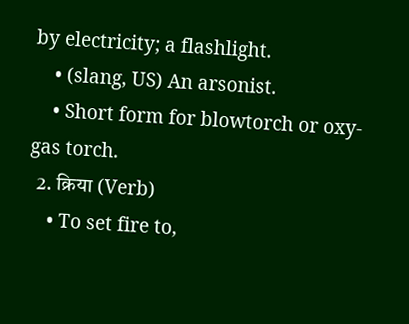by electricity; a flashlight.
    • (slang, US) An arsonist.
    • Short form for blowtorch or oxy-gas torch.
  2. क्रिया (Verb)
    • To set fire to,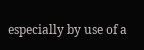especially by use of a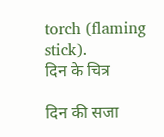torch (flaming stick).
दिन के चित्र

दिन की सजा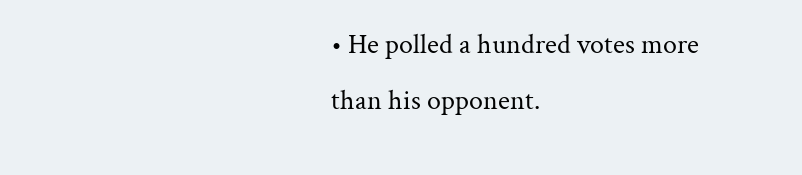• He polled a hundred votes more than his opponent.